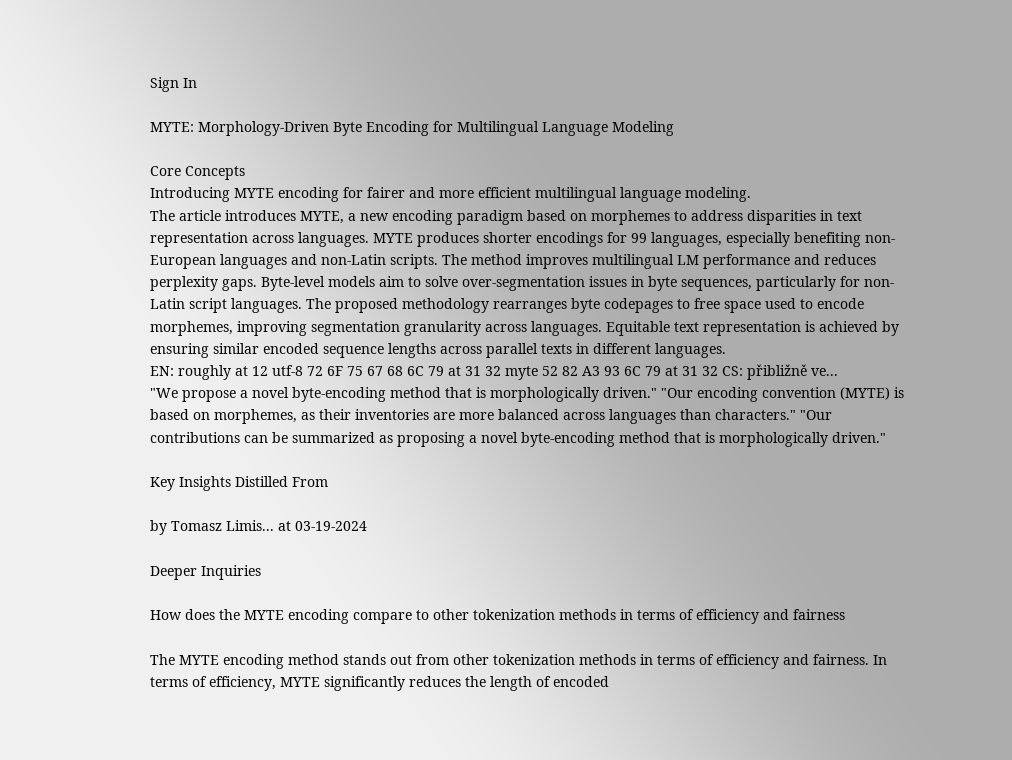Sign In

MYTE: Morphology-Driven Byte Encoding for Multilingual Language Modeling

Core Concepts
Introducing MYTE encoding for fairer and more efficient multilingual language modeling.
The article introduces MYTE, a new encoding paradigm based on morphemes to address disparities in text representation across languages. MYTE produces shorter encodings for 99 languages, especially benefiting non-European languages and non-Latin scripts. The method improves multilingual LM performance and reduces perplexity gaps. Byte-level models aim to solve over-segmentation issues in byte sequences, particularly for non-Latin script languages. The proposed methodology rearranges byte codepages to free space used to encode morphemes, improving segmentation granularity across languages. Equitable text representation is achieved by ensuring similar encoded sequence lengths across parallel texts in different languages.
EN: roughly at 12 utf-8 72 6F 75 67 68 6C 79 at 31 32 myte 52 82 A3 93 6C 79 at 31 32 CS: přibližně ve...
"We propose a novel byte-encoding method that is morphologically driven." "Our encoding convention (MYTE) is based on morphemes, as their inventories are more balanced across languages than characters." "Our contributions can be summarized as proposing a novel byte-encoding method that is morphologically driven."

Key Insights Distilled From

by Tomasz Limis... at 03-19-2024

Deeper Inquiries

How does the MYTE encoding compare to other tokenization methods in terms of efficiency and fairness

The MYTE encoding method stands out from other tokenization methods in terms of efficiency and fairness. In terms of efficiency, MYTE significantly reduces the length of encoded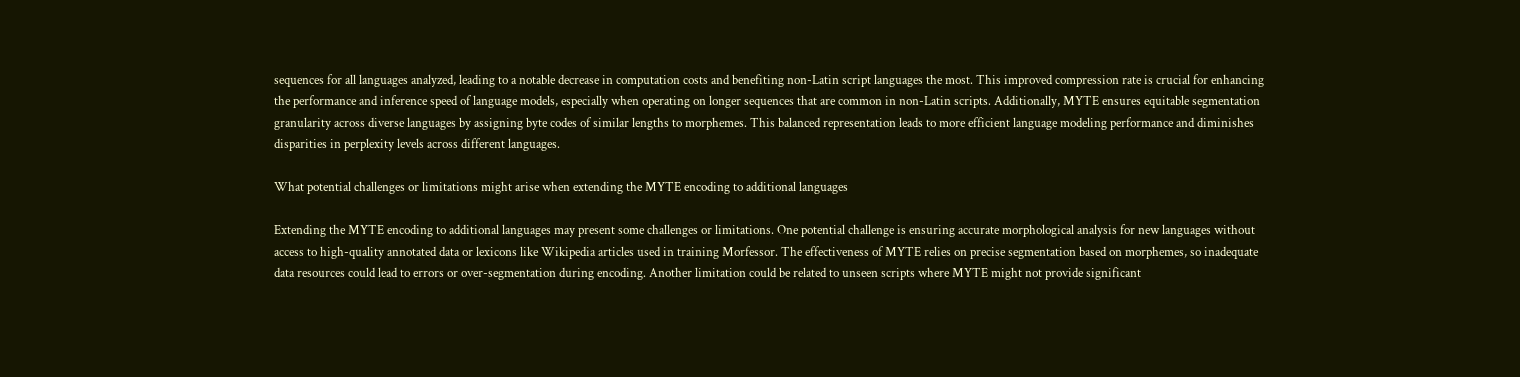sequences for all languages analyzed, leading to a notable decrease in computation costs and benefiting non-Latin script languages the most. This improved compression rate is crucial for enhancing the performance and inference speed of language models, especially when operating on longer sequences that are common in non-Latin scripts. Additionally, MYTE ensures equitable segmentation granularity across diverse languages by assigning byte codes of similar lengths to morphemes. This balanced representation leads to more efficient language modeling performance and diminishes disparities in perplexity levels across different languages.

What potential challenges or limitations might arise when extending the MYTE encoding to additional languages

Extending the MYTE encoding to additional languages may present some challenges or limitations. One potential challenge is ensuring accurate morphological analysis for new languages without access to high-quality annotated data or lexicons like Wikipedia articles used in training Morfessor. The effectiveness of MYTE relies on precise segmentation based on morphemes, so inadequate data resources could lead to errors or over-segmentation during encoding. Another limitation could be related to unseen scripts where MYTE might not provide significant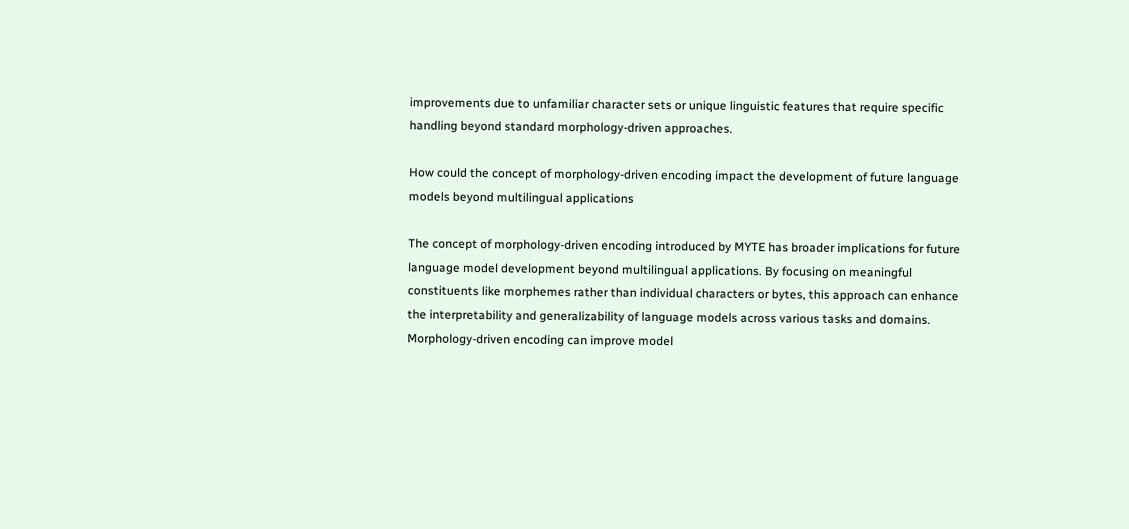improvements due to unfamiliar character sets or unique linguistic features that require specific handling beyond standard morphology-driven approaches.

How could the concept of morphology-driven encoding impact the development of future language models beyond multilingual applications

The concept of morphology-driven encoding introduced by MYTE has broader implications for future language model development beyond multilingual applications. By focusing on meaningful constituents like morphemes rather than individual characters or bytes, this approach can enhance the interpretability and generalizability of language models across various tasks and domains. Morphology-driven encoding can improve model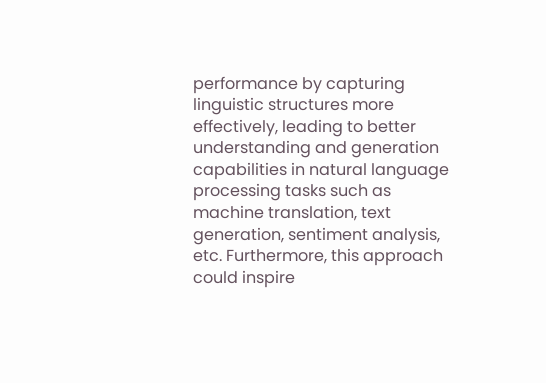performance by capturing linguistic structures more effectively, leading to better understanding and generation capabilities in natural language processing tasks such as machine translation, text generation, sentiment analysis, etc. Furthermore, this approach could inspire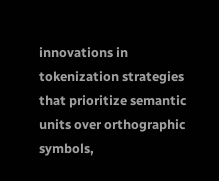innovations in tokenization strategies that prioritize semantic units over orthographic symbols,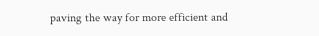paving the way for more efficient and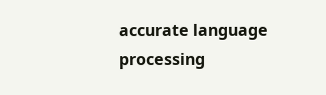accurate language processing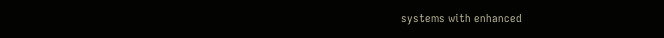systems with enhanced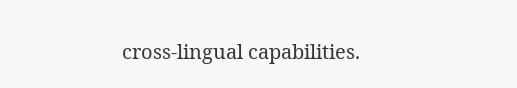cross-lingual capabilities.